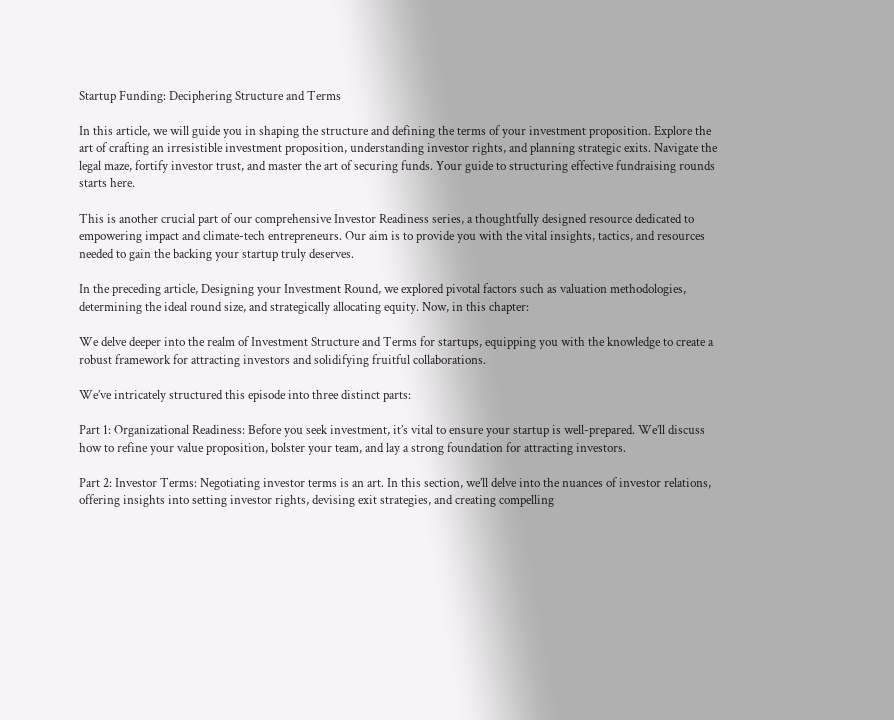Startup Funding: Deciphering Structure and Terms

In this article, we will guide you in shaping the structure and defining the terms of your investment proposition. Explore the art of crafting an irresistible investment proposition, understanding investor rights, and planning strategic exits. Navigate the legal maze, fortify investor trust, and master the art of securing funds. Your guide to structuring effective fundraising rounds starts here.

This is another crucial part of our comprehensive Investor Readiness series, a thoughtfully designed resource dedicated to empowering impact and climate-tech entrepreneurs. Our aim is to provide you with the vital insights, tactics, and resources needed to gain the backing your startup truly deserves.

In the preceding article, Designing your Investment Round, we explored pivotal factors such as valuation methodologies, determining the ideal round size, and strategically allocating equity. Now, in this chapter:

We delve deeper into the realm of Investment Structure and Terms for startups, equipping you with the knowledge to create a robust framework for attracting investors and solidifying fruitful collaborations.

We’ve intricately structured this episode into three distinct parts:

Part 1: Organizational Readiness: Before you seek investment, it’s vital to ensure your startup is well-prepared. We’ll discuss how to refine your value proposition, bolster your team, and lay a strong foundation for attracting investors.

Part 2: Investor Terms: Negotiating investor terms is an art. In this section, we’ll delve into the nuances of investor relations, offering insights into setting investor rights, devising exit strategies, and creating compelling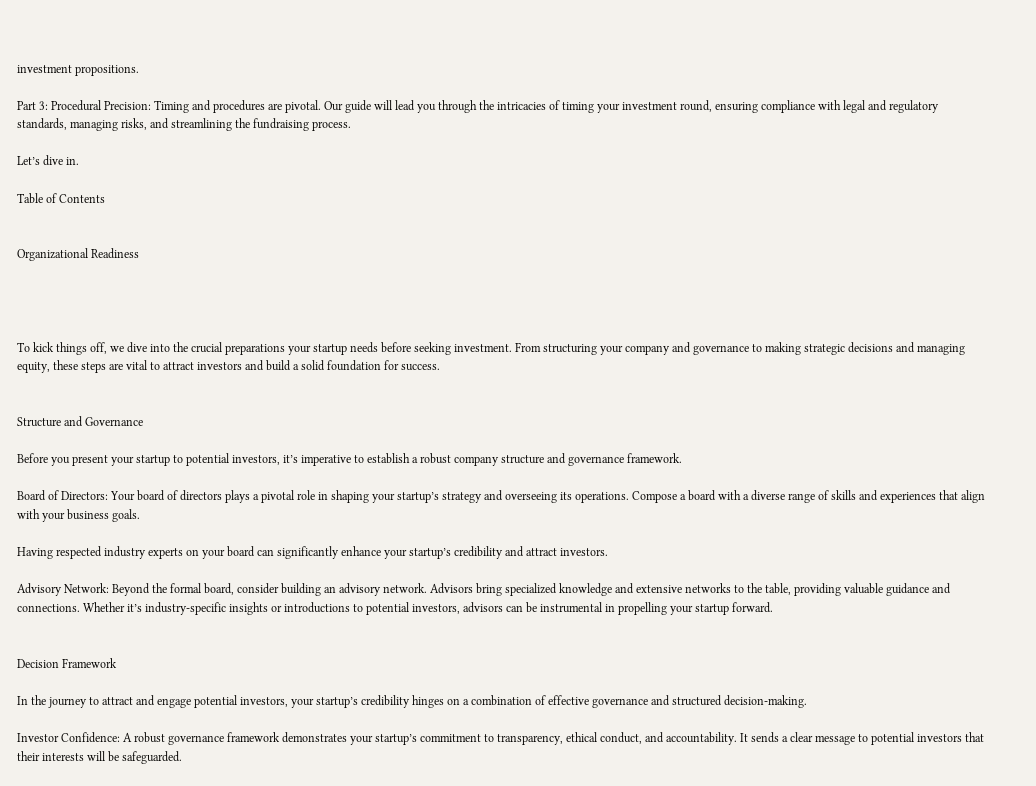investment propositions.

Part 3: Procedural Precision: Timing and procedures are pivotal. Our guide will lead you through the intricacies of timing your investment round, ensuring compliance with legal and regulatory standards, managing risks, and streamlining the fundraising process.

Let’s dive in.

Table of Contents


Organizational Readiness




To kick things off, we dive into the crucial preparations your startup needs before seeking investment. From structuring your company and governance to making strategic decisions and managing equity, these steps are vital to attract investors and build a solid foundation for success.


Structure and Governance

Before you present your startup to potential investors, it’s imperative to establish a robust company structure and governance framework.

Board of Directors: Your board of directors plays a pivotal role in shaping your startup’s strategy and overseeing its operations. Compose a board with a diverse range of skills and experiences that align with your business goals.

Having respected industry experts on your board can significantly enhance your startup’s credibility and attract investors.

Advisory Network: Beyond the formal board, consider building an advisory network. Advisors bring specialized knowledge and extensive networks to the table, providing valuable guidance and connections. Whether it’s industry-specific insights or introductions to potential investors, advisors can be instrumental in propelling your startup forward.


Decision Framework

In the journey to attract and engage potential investors, your startup’s credibility hinges on a combination of effective governance and structured decision-making.

Investor Confidence: A robust governance framework demonstrates your startup’s commitment to transparency, ethical conduct, and accountability. It sends a clear message to potential investors that their interests will be safeguarded.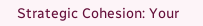Strategic Cohesion: Your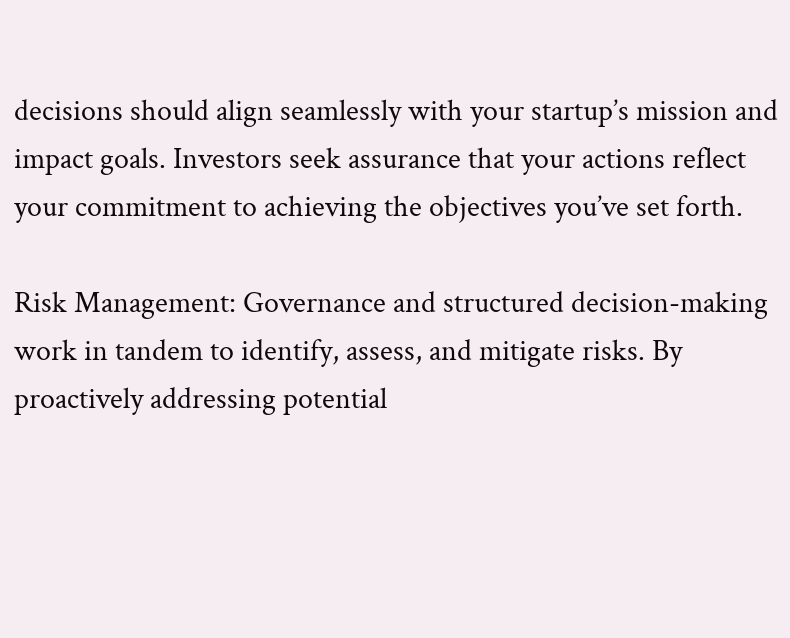decisions should align seamlessly with your startup’s mission and impact goals. Investors seek assurance that your actions reflect your commitment to achieving the objectives you’ve set forth.

Risk Management: Governance and structured decision-making work in tandem to identify, assess, and mitigate risks. By proactively addressing potential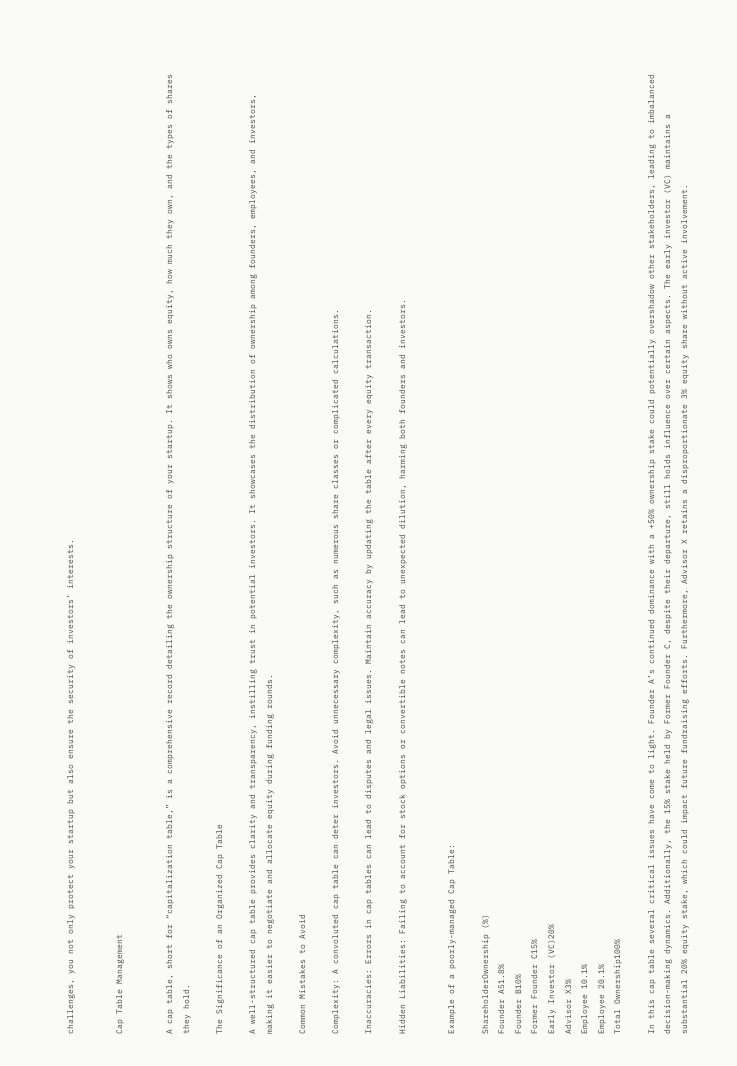challenges, you not only protect your startup but also ensure the security of investors’ interests.


Cap Table Management


A cap table, short for “capitalization table,” is a comprehensive record detailing the ownership structure of your startup. It shows who owns equity, how much they own, and the types of shares they hold.

The Significance of an Organized Cap Table

A well-structured cap table provides clarity and transparency, instilling trust in potential investors. It showcases the distribution of ownership among founders, employees, and investors, making it easier to negotiate and allocate equity during funding rounds.

Common Mistakes to Avoid

Complexity: A convoluted cap table can deter investors. Avoid unnecessary complexity, such as numerous share classes or complicated calculations.

Inaccuracies: Errors in cap tables can lead to disputes and legal issues. Maintain accuracy by updating the table after every equity transaction.

Hidden Liabilities: Failing to account for stock options or convertible notes can lead to unexpected dilution, harming both founders and investors.


Example of a poorly-managed Cap Table:

ShareholderOwnership (%)
Founder A51.8%
Founder B10%
Former Founder C15%
Early Investor (VC)20%
Advisor X3%
Employee 10.1%
Employee 20.1%
Total Ownership100%

In this cap table several critical issues have come to light. Founder A’s continued dominance with a +50% ownership stake could potentially overshadow other stakeholders, leading to imbalanced decision-making dynamics. Additionally, the 15% stake held by Former Founder C, despite their departure, still holds influence over certain aspects. The early investor (VC) maintains a substantial 20% equity stake, which could impact future fundraising efforts. Furthermore, Advisor X retains a disproportionate 3% equity share without active involvement.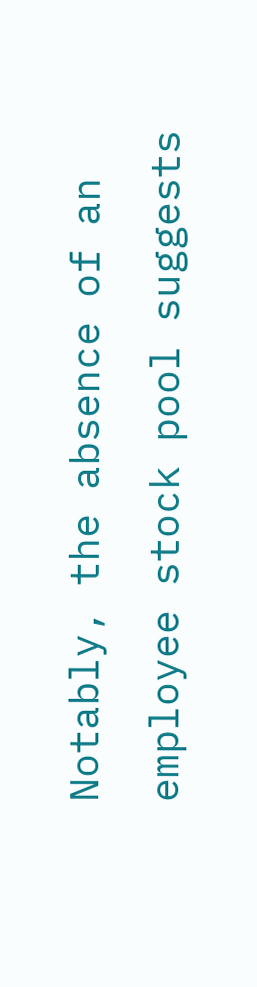Notably, the absence of an employee stock pool suggests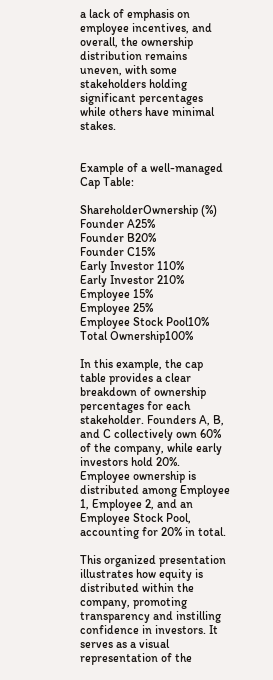a lack of emphasis on employee incentives, and overall, the ownership distribution remains uneven, with some stakeholders holding significant percentages while others have minimal stakes.


Example of a well-managed Cap Table:

ShareholderOwnership (%)
Founder A25%
Founder B20%
Founder C15%
Early Investor 110%
Early Investor 210%
Employee 15%
Employee 25%
Employee Stock Pool10%
Total Ownership100%

In this example, the cap table provides a clear breakdown of ownership percentages for each stakeholder. Founders A, B, and C collectively own 60% of the company, while early investors hold 20%. Employee ownership is distributed among Employee 1, Employee 2, and an Employee Stock Pool, accounting for 20% in total.

This organized presentation illustrates how equity is distributed within the company, promoting transparency and instilling confidence in investors. It serves as a visual representation of the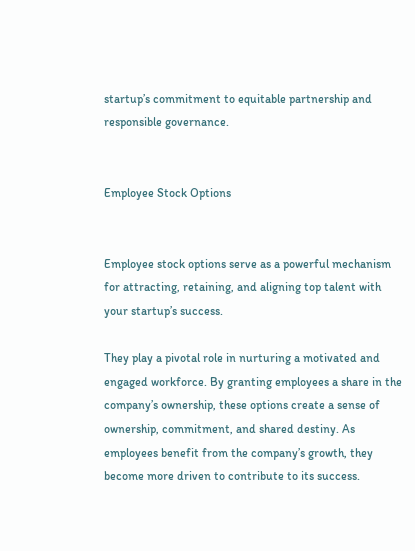startup’s commitment to equitable partnership and responsible governance.


Employee Stock Options


Employee stock options serve as a powerful mechanism for attracting, retaining, and aligning top talent with your startup’s success.

They play a pivotal role in nurturing a motivated and engaged workforce. By granting employees a share in the company’s ownership, these options create a sense of ownership, commitment, and shared destiny. As employees benefit from the company’s growth, they become more driven to contribute to its success.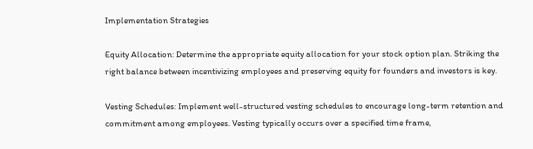Implementation Strategies

Equity Allocation: Determine the appropriate equity allocation for your stock option plan. Striking the right balance between incentivizing employees and preserving equity for founders and investors is key.

Vesting Schedules: Implement well-structured vesting schedules to encourage long-term retention and commitment among employees. Vesting typically occurs over a specified time frame,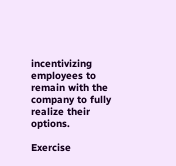incentivizing employees to remain with the company to fully realize their options.

Exercise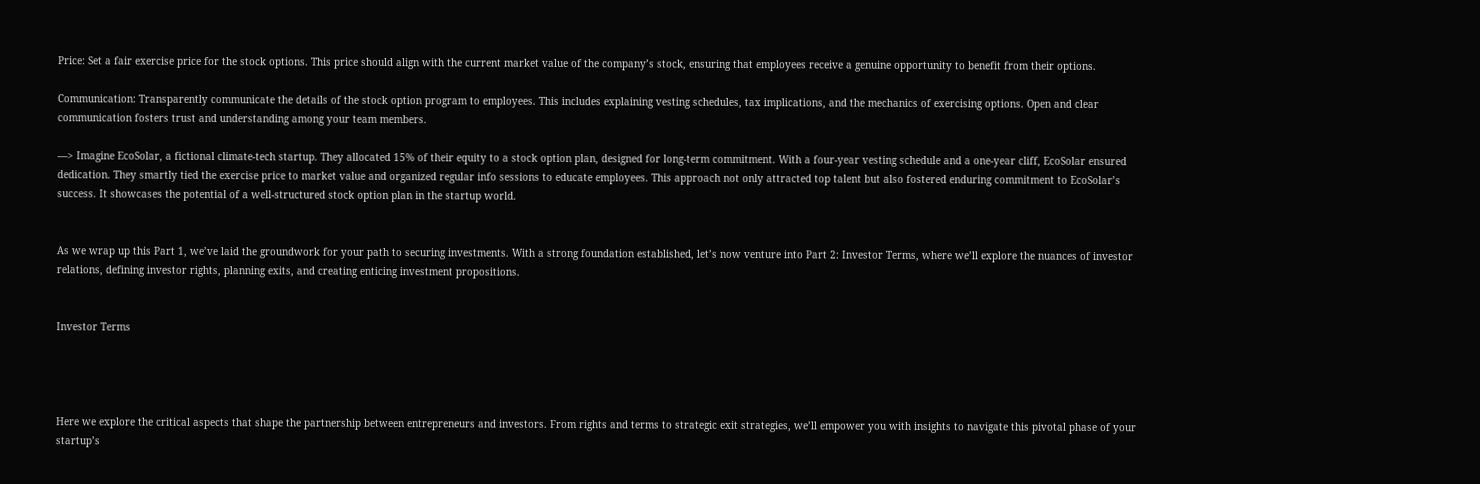Price: Set a fair exercise price for the stock options. This price should align with the current market value of the company’s stock, ensuring that employees receive a genuine opportunity to benefit from their options.

Communication: Transparently communicate the details of the stock option program to employees. This includes explaining vesting schedules, tax implications, and the mechanics of exercising options. Open and clear communication fosters trust and understanding among your team members.

—> Imagine EcoSolar, a fictional climate-tech startup. They allocated 15% of their equity to a stock option plan, designed for long-term commitment. With a four-year vesting schedule and a one-year cliff, EcoSolar ensured dedication. They smartly tied the exercise price to market value and organized regular info sessions to educate employees. This approach not only attracted top talent but also fostered enduring commitment to EcoSolar’s success. It showcases the potential of a well-structured stock option plan in the startup world.


As we wrap up this Part 1, we’ve laid the groundwork for your path to securing investments. With a strong foundation established, let’s now venture into Part 2: Investor Terms, where we’ll explore the nuances of investor relations, defining investor rights, planning exits, and creating enticing investment propositions.


Investor Terms




Here we explore the critical aspects that shape the partnership between entrepreneurs and investors. From rights and terms to strategic exit strategies, we’ll empower you with insights to navigate this pivotal phase of your startup’s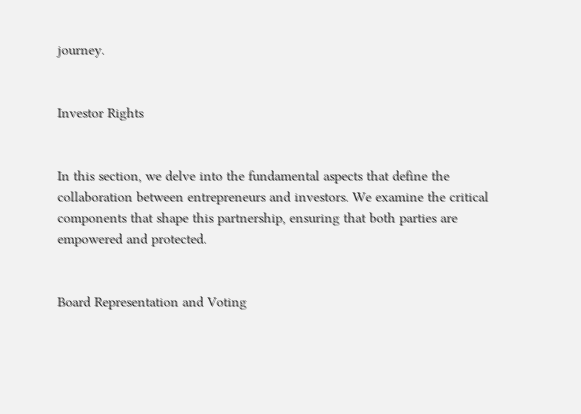journey.


Investor Rights


In this section, we delve into the fundamental aspects that define the collaboration between entrepreneurs and investors. We examine the critical components that shape this partnership, ensuring that both parties are empowered and protected.


Board Representation and Voting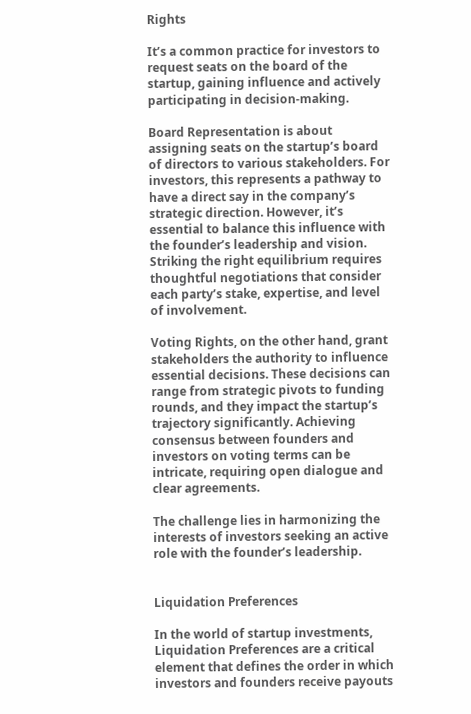Rights

It’s a common practice for investors to request seats on the board of the startup, gaining influence and actively participating in decision-making.

Board Representation is about assigning seats on the startup’s board of directors to various stakeholders. For investors, this represents a pathway to have a direct say in the company’s strategic direction. However, it’s essential to balance this influence with the founder’s leadership and vision. Striking the right equilibrium requires thoughtful negotiations that consider each party’s stake, expertise, and level of involvement.

Voting Rights, on the other hand, grant stakeholders the authority to influence essential decisions. These decisions can range from strategic pivots to funding rounds, and they impact the startup’s trajectory significantly. Achieving consensus between founders and investors on voting terms can be intricate, requiring open dialogue and clear agreements.

The challenge lies in harmonizing the interests of investors seeking an active role with the founder’s leadership.


Liquidation Preferences

In the world of startup investments, Liquidation Preferences are a critical element that defines the order in which investors and founders receive payouts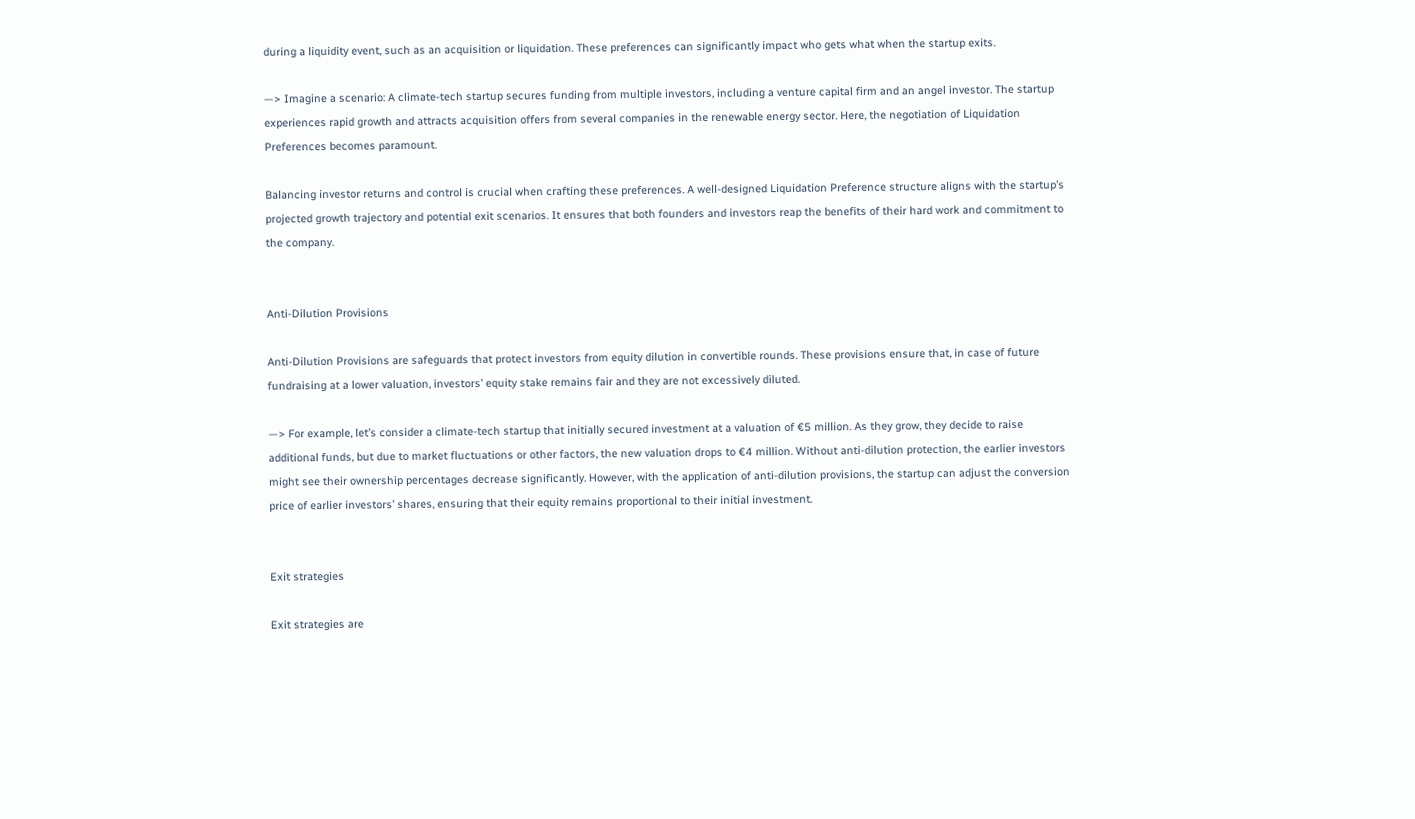during a liquidity event, such as an acquisition or liquidation. These preferences can significantly impact who gets what when the startup exits.

—> Imagine a scenario: A climate-tech startup secures funding from multiple investors, including a venture capital firm and an angel investor. The startup experiences rapid growth and attracts acquisition offers from several companies in the renewable energy sector. Here, the negotiation of Liquidation Preferences becomes paramount.

Balancing investor returns and control is crucial when crafting these preferences. A well-designed Liquidation Preference structure aligns with the startup’s projected growth trajectory and potential exit scenarios. It ensures that both founders and investors reap the benefits of their hard work and commitment to the company.


Anti-Dilution Provisions

Anti-Dilution Provisions are safeguards that protect investors from equity dilution in convertible rounds. These provisions ensure that, in case of future fundraising at a lower valuation, investors’ equity stake remains fair and they are not excessively diluted.

—> For example, let’s consider a climate-tech startup that initially secured investment at a valuation of €5 million. As they grow, they decide to raise additional funds, but due to market fluctuations or other factors, the new valuation drops to €4 million. Without anti-dilution protection, the earlier investors might see their ownership percentages decrease significantly. However, with the application of anti-dilution provisions, the startup can adjust the conversion price of earlier investors’ shares, ensuring that their equity remains proportional to their initial investment.


Exit strategies

Exit strategies are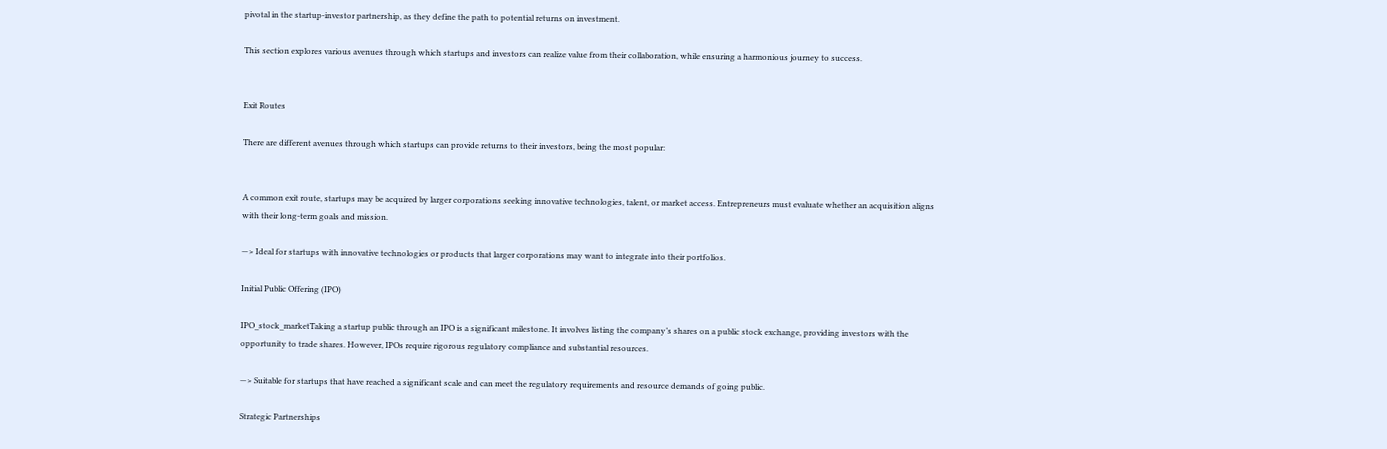pivotal in the startup-investor partnership, as they define the path to potential returns on investment.

This section explores various avenues through which startups and investors can realize value from their collaboration, while ensuring a harmonious journey to success.


Exit Routes

There are different avenues through which startups can provide returns to their investors, being the most popular:


A common exit route, startups may be acquired by larger corporations seeking innovative technologies, talent, or market access. Entrepreneurs must evaluate whether an acquisition aligns with their long-term goals and mission.

—> Ideal for startups with innovative technologies or products that larger corporations may want to integrate into their portfolios.

Initial Public Offering (IPO)

IPO_stock_marketTaking a startup public through an IPO is a significant milestone. It involves listing the company’s shares on a public stock exchange, providing investors with the opportunity to trade shares. However, IPOs require rigorous regulatory compliance and substantial resources.

—> Suitable for startups that have reached a significant scale and can meet the regulatory requirements and resource demands of going public.

Strategic Partnerships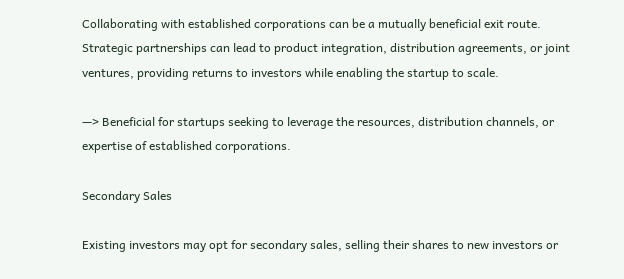Collaborating with established corporations can be a mutually beneficial exit route. Strategic partnerships can lead to product integration, distribution agreements, or joint ventures, providing returns to investors while enabling the startup to scale.

—> Beneficial for startups seeking to leverage the resources, distribution channels, or expertise of established corporations.

Secondary Sales

Existing investors may opt for secondary sales, selling their shares to new investors or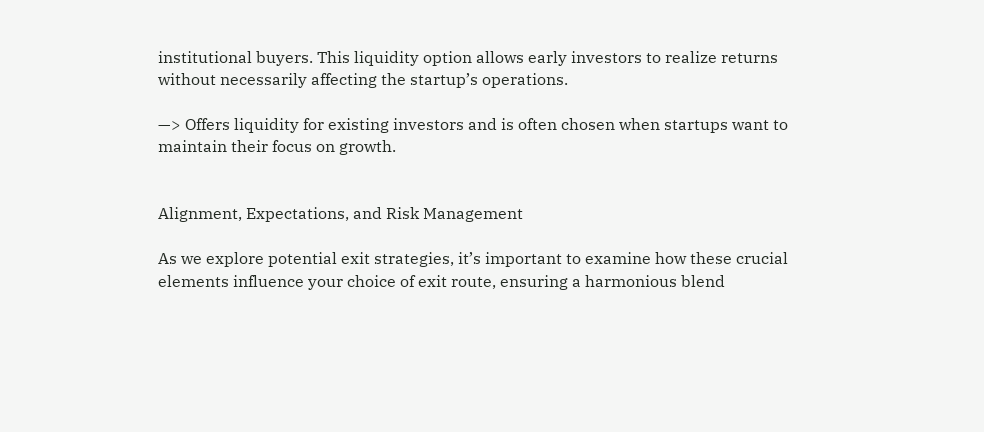institutional buyers. This liquidity option allows early investors to realize returns without necessarily affecting the startup’s operations.

—> Offers liquidity for existing investors and is often chosen when startups want to maintain their focus on growth.


Alignment, Expectations, and Risk Management

As we explore potential exit strategies, it’s important to examine how these crucial elements influence your choice of exit route, ensuring a harmonious blend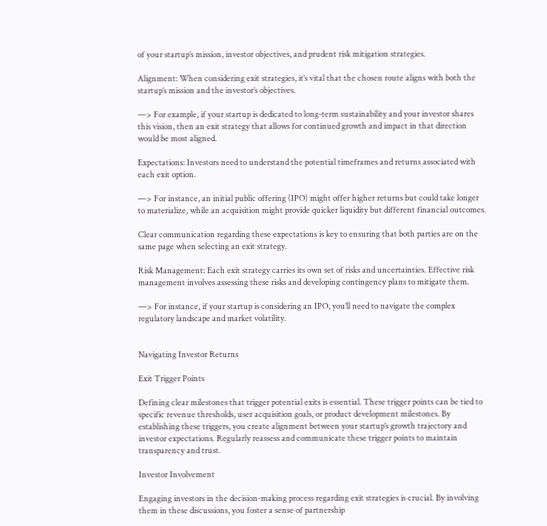of your startup’s mission, investor objectives, and prudent risk mitigation strategies.

Alignment: When considering exit strategies, it’s vital that the chosen route aligns with both the startup’s mission and the investor’s objectives.

—> For example, if your startup is dedicated to long-term sustainability and your investor shares this vision, then an exit strategy that allows for continued growth and impact in that direction would be most aligned.

Expectations: Investors need to understand the potential timeframes and returns associated with each exit option.

—> For instance, an initial public offering (IPO) might offer higher returns but could take longer to materialize, while an acquisition might provide quicker liquidity but different financial outcomes.

Clear communication regarding these expectations is key to ensuring that both parties are on the same page when selecting an exit strategy.

Risk Management: Each exit strategy carries its own set of risks and uncertainties. Effective risk management involves assessing these risks and developing contingency plans to mitigate them.

—> For instance, if your startup is considering an IPO, you’ll need to navigate the complex regulatory landscape and market volatility.


Navigating Investor Returns

Exit Trigger Points

Defining clear milestones that trigger potential exits is essential. These trigger points can be tied to specific revenue thresholds, user acquisition goals, or product development milestones. By establishing these triggers, you create alignment between your startup’s growth trajectory and investor expectations. Regularly reassess and communicate these trigger points to maintain transparency and trust.

Investor Involvement

Engaging investors in the decision-making process regarding exit strategies is crucial. By involving them in these discussions, you foster a sense of partnership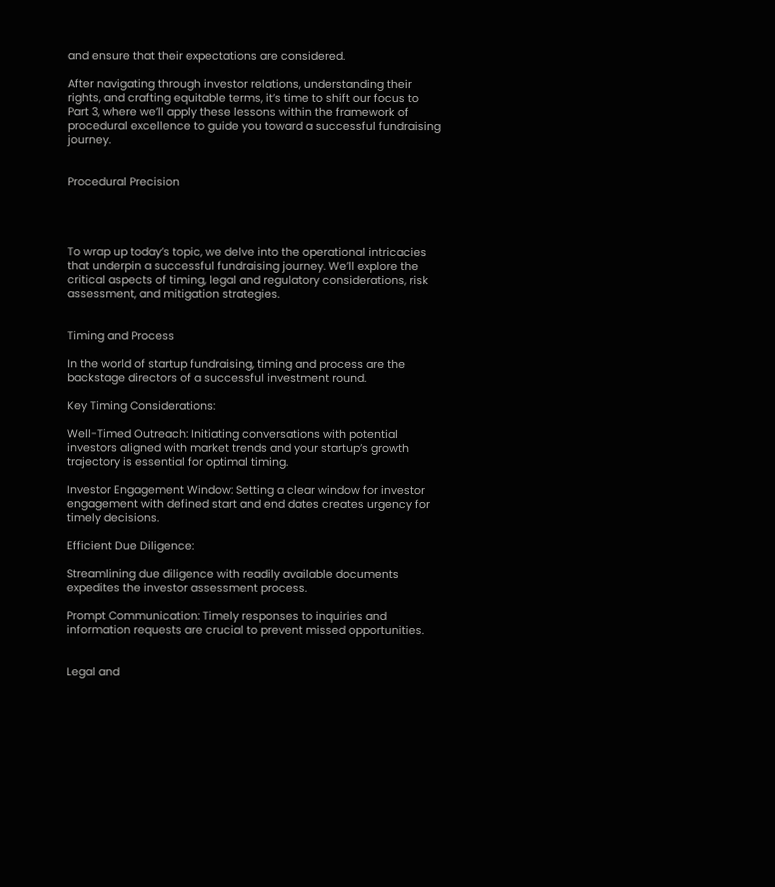and ensure that their expectations are considered.

After navigating through investor relations, understanding their rights, and crafting equitable terms, it’s time to shift our focus to Part 3, where we’ll apply these lessons within the framework of procedural excellence to guide you toward a successful fundraising journey.


Procedural Precision




To wrap up today’s topic, we delve into the operational intricacies that underpin a successful fundraising journey. We’ll explore the critical aspects of timing, legal and regulatory considerations, risk assessment, and mitigation strategies.


Timing and Process

In the world of startup fundraising, timing and process are the backstage directors of a successful investment round.

Key Timing Considerations:

Well-Timed Outreach: Initiating conversations with potential investors aligned with market trends and your startup’s growth trajectory is essential for optimal timing.

Investor Engagement Window: Setting a clear window for investor engagement with defined start and end dates creates urgency for timely decisions.

Efficient Due Diligence:

Streamlining due diligence with readily available documents expedites the investor assessment process.

Prompt Communication: Timely responses to inquiries and information requests are crucial to prevent missed opportunities.


Legal and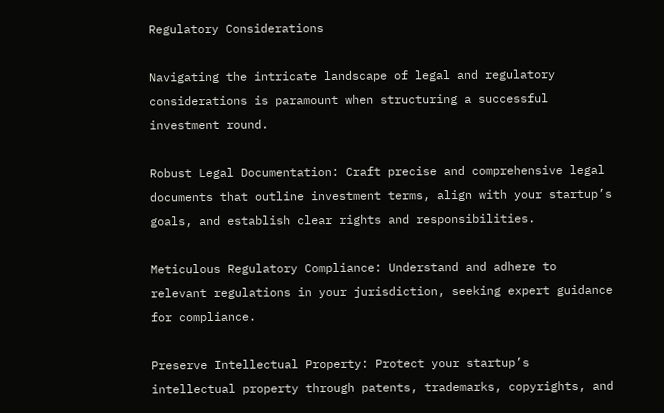Regulatory Considerations

Navigating the intricate landscape of legal and regulatory considerations is paramount when structuring a successful investment round.

Robust Legal Documentation: Craft precise and comprehensive legal documents that outline investment terms, align with your startup’s goals, and establish clear rights and responsibilities.

Meticulous Regulatory Compliance: Understand and adhere to relevant regulations in your jurisdiction, seeking expert guidance for compliance.

Preserve Intellectual Property: Protect your startup’s intellectual property through patents, trademarks, copyrights, and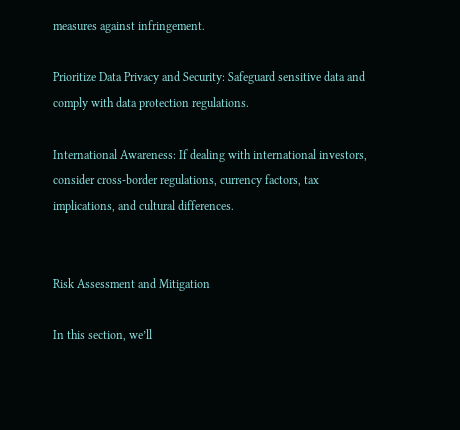measures against infringement.

Prioritize Data Privacy and Security: Safeguard sensitive data and comply with data protection regulations.

International Awareness: If dealing with international investors, consider cross-border regulations, currency factors, tax implications, and cultural differences.


Risk Assessment and Mitigation

In this section, we’ll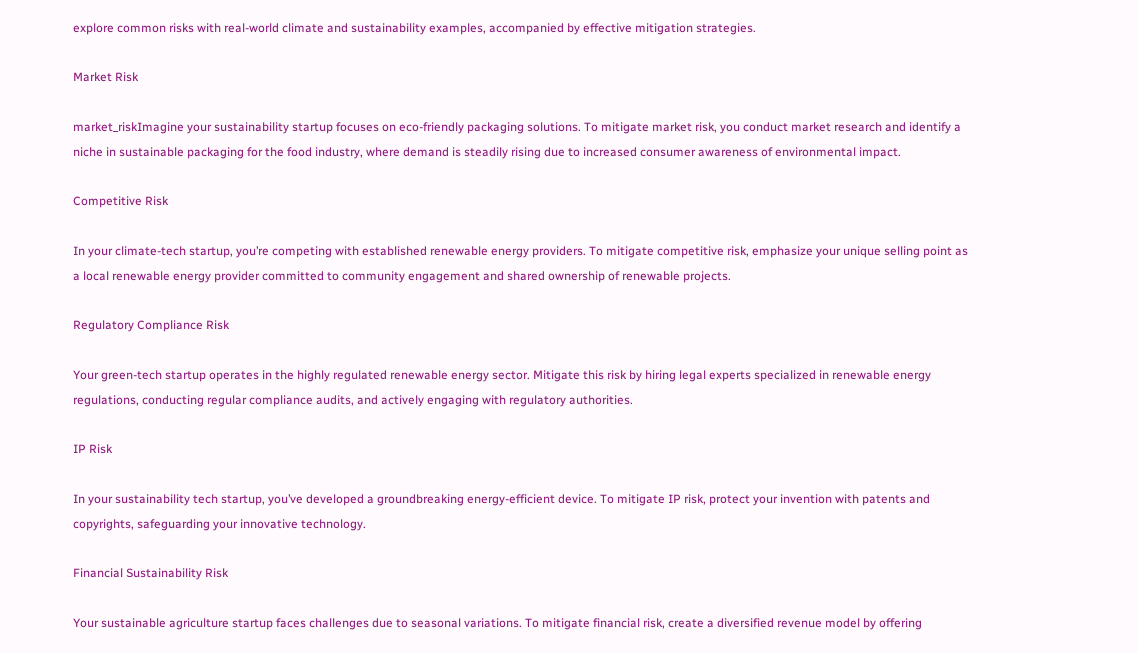explore common risks with real-world climate and sustainability examples, accompanied by effective mitigation strategies.

Market Risk

market_riskImagine your sustainability startup focuses on eco-friendly packaging solutions. To mitigate market risk, you conduct market research and identify a niche in sustainable packaging for the food industry, where demand is steadily rising due to increased consumer awareness of environmental impact.

Competitive Risk

In your climate-tech startup, you’re competing with established renewable energy providers. To mitigate competitive risk, emphasize your unique selling point as a local renewable energy provider committed to community engagement and shared ownership of renewable projects.

Regulatory Compliance Risk

Your green-tech startup operates in the highly regulated renewable energy sector. Mitigate this risk by hiring legal experts specialized in renewable energy regulations, conducting regular compliance audits, and actively engaging with regulatory authorities.

IP Risk

In your sustainability tech startup, you’ve developed a groundbreaking energy-efficient device. To mitigate IP risk, protect your invention with patents and copyrights, safeguarding your innovative technology.

Financial Sustainability Risk

Your sustainable agriculture startup faces challenges due to seasonal variations. To mitigate financial risk, create a diversified revenue model by offering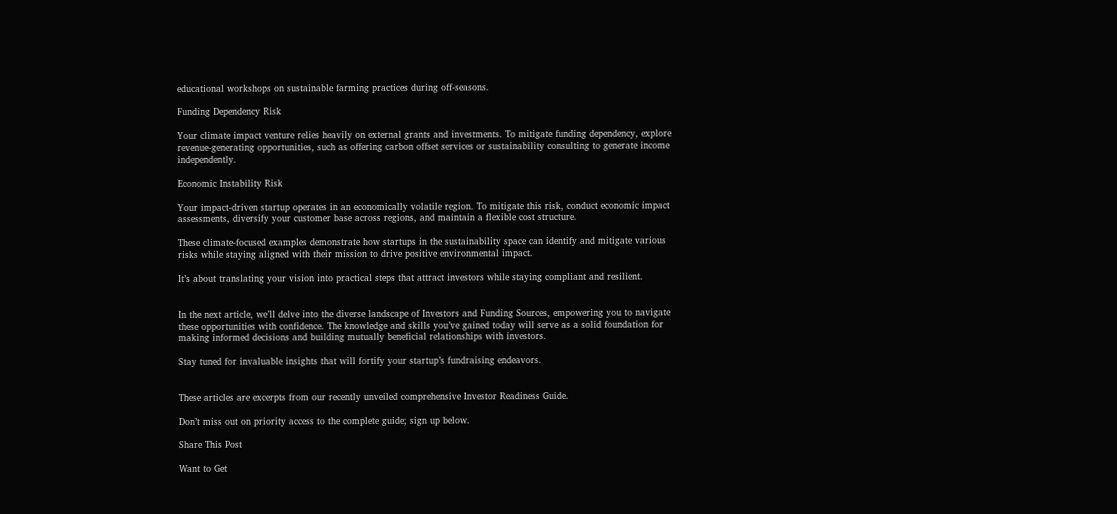educational workshops on sustainable farming practices during off-seasons.

Funding Dependency Risk

Your climate impact venture relies heavily on external grants and investments. To mitigate funding dependency, explore revenue-generating opportunities, such as offering carbon offset services or sustainability consulting to generate income independently.

Economic Instability Risk

Your impact-driven startup operates in an economically volatile region. To mitigate this risk, conduct economic impact assessments, diversify your customer base across regions, and maintain a flexible cost structure.

These climate-focused examples demonstrate how startups in the sustainability space can identify and mitigate various risks while staying aligned with their mission to drive positive environmental impact.

It’s about translating your vision into practical steps that attract investors while staying compliant and resilient.


In the next article, we’ll delve into the diverse landscape of Investors and Funding Sources, empowering you to navigate these opportunities with confidence. The knowledge and skills you’ve gained today will serve as a solid foundation for making informed decisions and building mutually beneficial relationships with investors.

Stay tuned for invaluable insights that will fortify your startup’s fundraising endeavors.


These articles are excerpts from our recently unveiled comprehensive Investor Readiness Guide.

Don’t miss out on priority access to the complete guide; sign up below.

Share This Post

Want to Get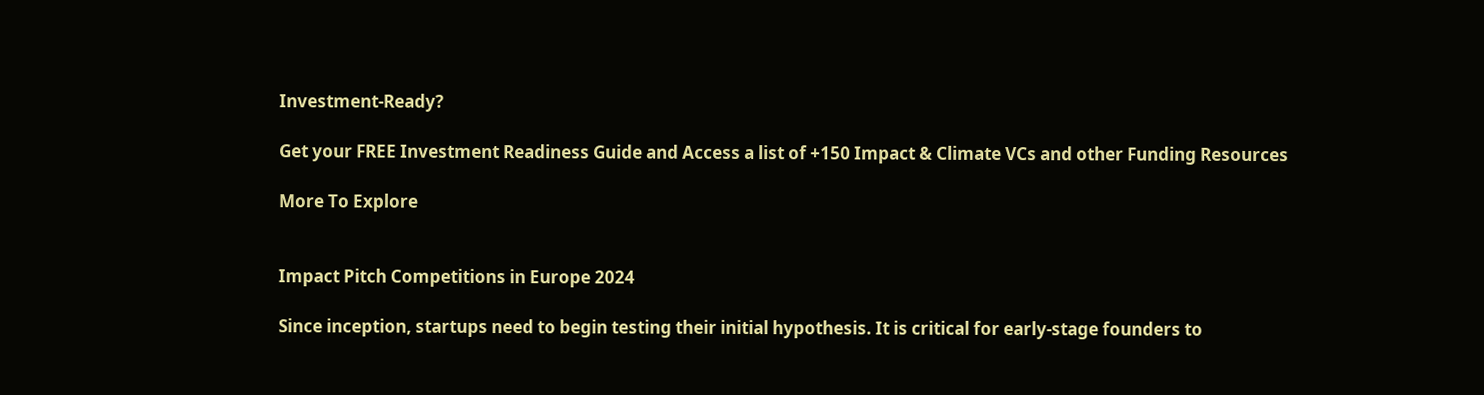Investment-Ready?

Get your FREE Investment Readiness Guide and Access a list of +150 Impact & Climate VCs and other Funding Resources

More To Explore


Impact Pitch Competitions in Europe 2024

Since inception, startups need to begin testing their initial hypothesis. It is critical for early-stage founders to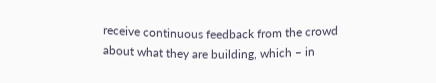receive continuous feedback from the crowd about what they are building, which – in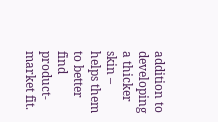addition to developing a thicker skin – helps them to better find product-market fit.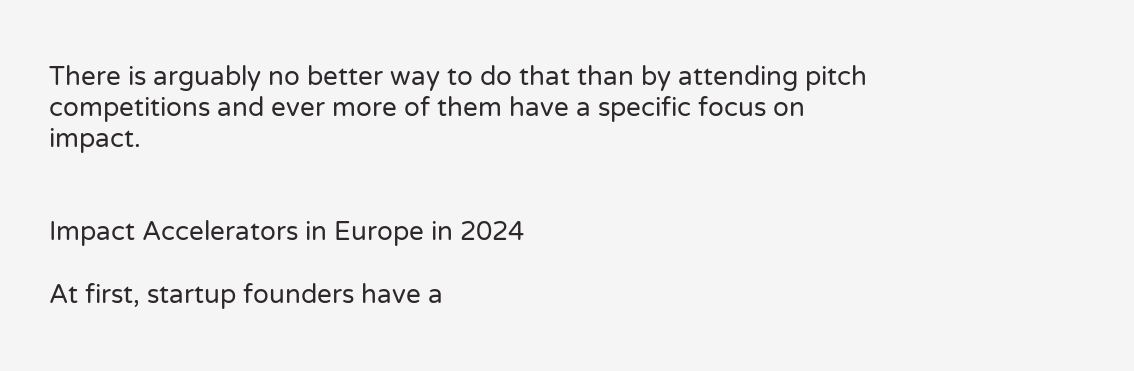There is arguably no better way to do that than by attending pitch competitions and ever more of them have a specific focus on impact.


Impact Accelerators in Europe in 2024

At first, startup founders have a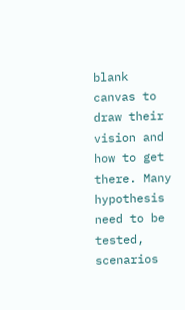blank canvas to draw their vision and how to get there. Many hypothesis need to be tested, scenarios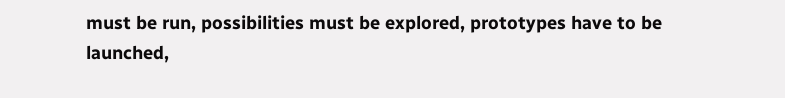must be run, possibilities must be explored, prototypes have to be launched,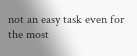not an easy task even for the most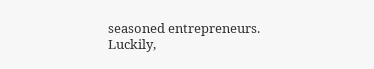seasoned entrepreneurs. Luckily,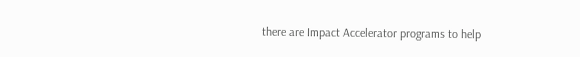there are Impact Accelerator programs to help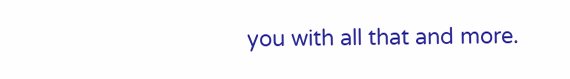you with all that and more.